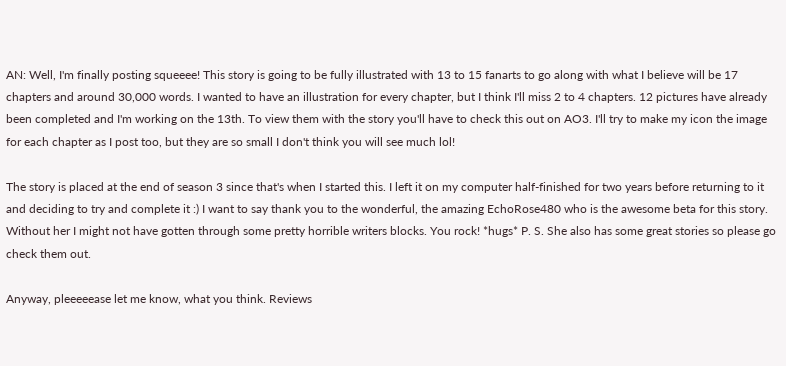AN: Well, I'm finally posting squeeee! This story is going to be fully illustrated with 13 to 15 fanarts to go along with what I believe will be 17 chapters and around 30,000 words. I wanted to have an illustration for every chapter, but I think I'll miss 2 to 4 chapters. 12 pictures have already been completed and I'm working on the 13th. To view them with the story you'll have to check this out on AO3. I'll try to make my icon the image for each chapter as I post too, but they are so small I don't think you will see much lol!

The story is placed at the end of season 3 since that's when I started this. I left it on my computer half-finished for two years before returning to it and deciding to try and complete it :) I want to say thank you to the wonderful, the amazing EchoRose480 who is the awesome beta for this story. Without her I might not have gotten through some pretty horrible writers blocks. You rock! *hugs* P. S. She also has some great stories so please go check them out.

Anyway, pleeeeease let me know, what you think. Reviews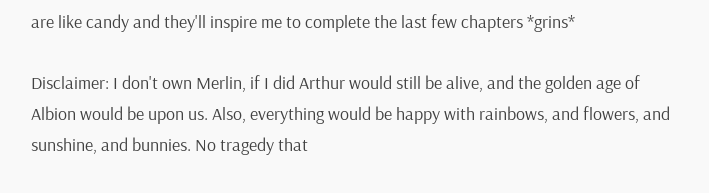are like candy and they'll inspire me to complete the last few chapters *grins*

Disclaimer: I don't own Merlin, if I did Arthur would still be alive, and the golden age of Albion would be upon us. Also, everything would be happy with rainbows, and flowers, and sunshine, and bunnies. No tragedy that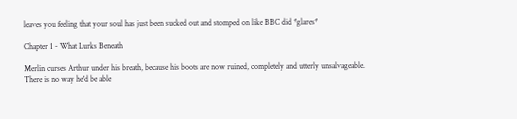leaves you feeling that your soul has just been sucked out and stomped on like BBC did *glares*

Chapter 1 - What Lurks Beneath

Merlin curses Arthur under his breath, because his boots are now ruined, completely and utterly unsalvageable. There is no way he'd be able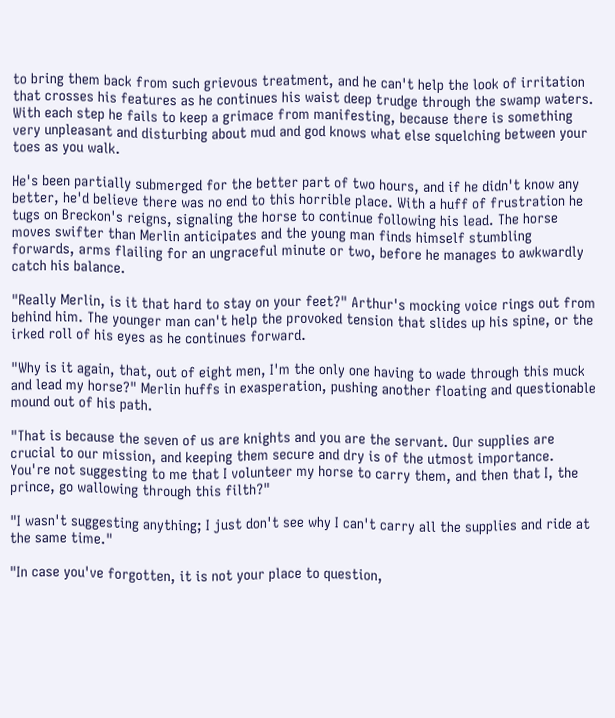to bring them back from such grievous treatment, and he can't help the look of irritation that crosses his features as he continues his waist deep trudge through the swamp waters. With each step he fails to keep a grimace from manifesting, because there is something very unpleasant and disturbing about mud and god knows what else squelching between your toes as you walk.

He's been partially submerged for the better part of two hours, and if he didn't know any better, he'd believe there was no end to this horrible place. With a huff of frustration he tugs on Breckon's reigns, signaling the horse to continue following his lead. The horse moves swifter than Merlin anticipates and the young man finds himself stumbling forwards, arms flailing for an ungraceful minute or two, before he manages to awkwardly catch his balance.

"Really Merlin, is it that hard to stay on your feet?" Arthur's mocking voice rings out from behind him. The younger man can't help the provoked tension that slides up his spine, or the irked roll of his eyes as he continues forward.

"Why is it again, that, out of eight men, I'm the only one having to wade through this muck and lead my horse?" Merlin huffs in exasperation, pushing another floating and questionable mound out of his path.

"That is because the seven of us are knights and you are the servant. Our supplies are crucial to our mission, and keeping them secure and dry is of the utmost importance. You're not suggesting to me that I volunteer my horse to carry them, and then that I, the prince, go wallowing through this filth?"

"I wasn't suggesting anything; I just don't see why I can't carry all the supplies and ride at the same time."

"In case you've forgotten, it is not your place to question,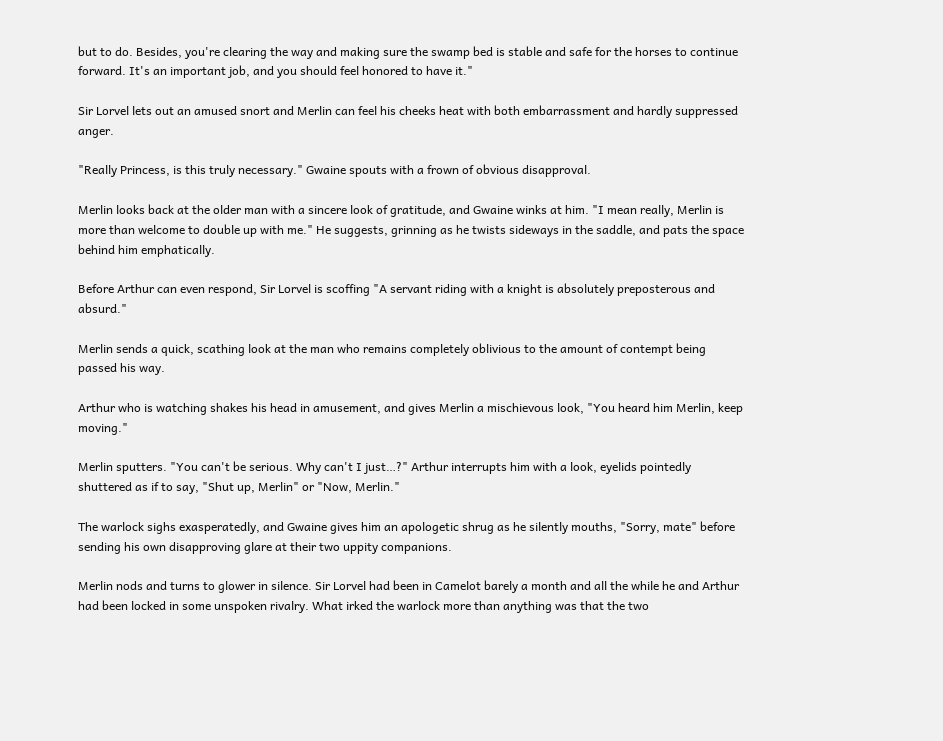but to do. Besides, you're clearing the way and making sure the swamp bed is stable and safe for the horses to continue forward. It's an important job, and you should feel honored to have it."

Sir Lorvel lets out an amused snort and Merlin can feel his cheeks heat with both embarrassment and hardly suppressed anger.

"Really Princess, is this truly necessary." Gwaine spouts with a frown of obvious disapproval.

Merlin looks back at the older man with a sincere look of gratitude, and Gwaine winks at him. "I mean really, Merlin is more than welcome to double up with me." He suggests, grinning as he twists sideways in the saddle, and pats the space behind him emphatically.

Before Arthur can even respond, Sir Lorvel is scoffing "A servant riding with a knight is absolutely preposterous and absurd."

Merlin sends a quick, scathing look at the man who remains completely oblivious to the amount of contempt being passed his way.

Arthur who is watching shakes his head in amusement, and gives Merlin a mischievous look, "You heard him Merlin, keep moving."

Merlin sputters. "You can't be serious. Why can't I just…?" Arthur interrupts him with a look, eyelids pointedly shuttered as if to say, "Shut up, Merlin" or "Now, Merlin."

The warlock sighs exasperatedly, and Gwaine gives him an apologetic shrug as he silently mouths, "Sorry, mate" before sending his own disapproving glare at their two uppity companions.

Merlin nods and turns to glower in silence. Sir Lorvel had been in Camelot barely a month and all the while he and Arthur had been locked in some unspoken rivalry. What irked the warlock more than anything was that the two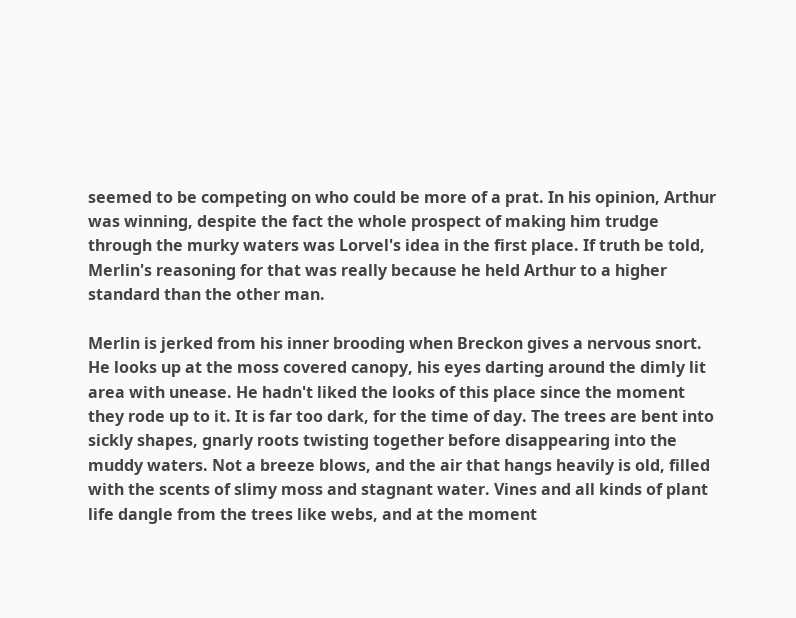seemed to be competing on who could be more of a prat. In his opinion, Arthur was winning, despite the fact the whole prospect of making him trudge through the murky waters was Lorvel's idea in the first place. If truth be told, Merlin's reasoning for that was really because he held Arthur to a higher standard than the other man.

Merlin is jerked from his inner brooding when Breckon gives a nervous snort. He looks up at the moss covered canopy, his eyes darting around the dimly lit area with unease. He hadn't liked the looks of this place since the moment they rode up to it. It is far too dark, for the time of day. The trees are bent into sickly shapes, gnarly roots twisting together before disappearing into the muddy waters. Not a breeze blows, and the air that hangs heavily is old, filled with the scents of slimy moss and stagnant water. Vines and all kinds of plant life dangle from the trees like webs, and at the moment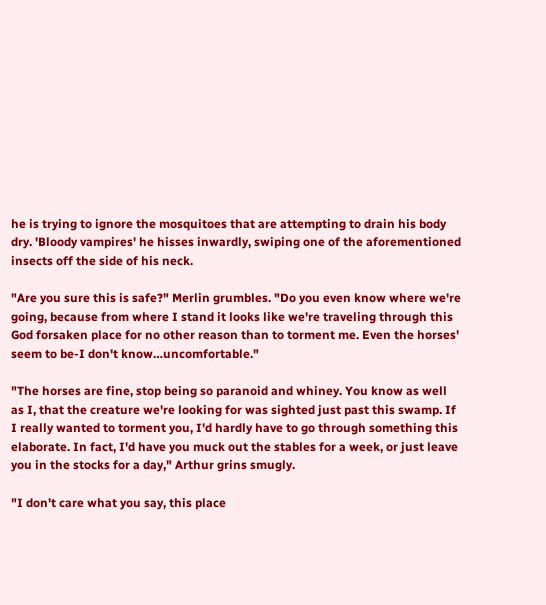he is trying to ignore the mosquitoes that are attempting to drain his body dry. 'Bloody vampires' he hisses inwardly, swiping one of the aforementioned insects off the side of his neck.

"Are you sure this is safe?" Merlin grumbles. "Do you even know where we're going, because from where I stand it looks like we're traveling through this God forsaken place for no other reason than to torment me. Even the horses' seem to be-I don't know…uncomfortable."

"The horses are fine, stop being so paranoid and whiney. You know as well as I, that the creature we're looking for was sighted just past this swamp. If I really wanted to torment you, I'd hardly have to go through something this elaborate. In fact, I'd have you muck out the stables for a week, or just leave you in the stocks for a day," Arthur grins smugly.

"I don't care what you say, this place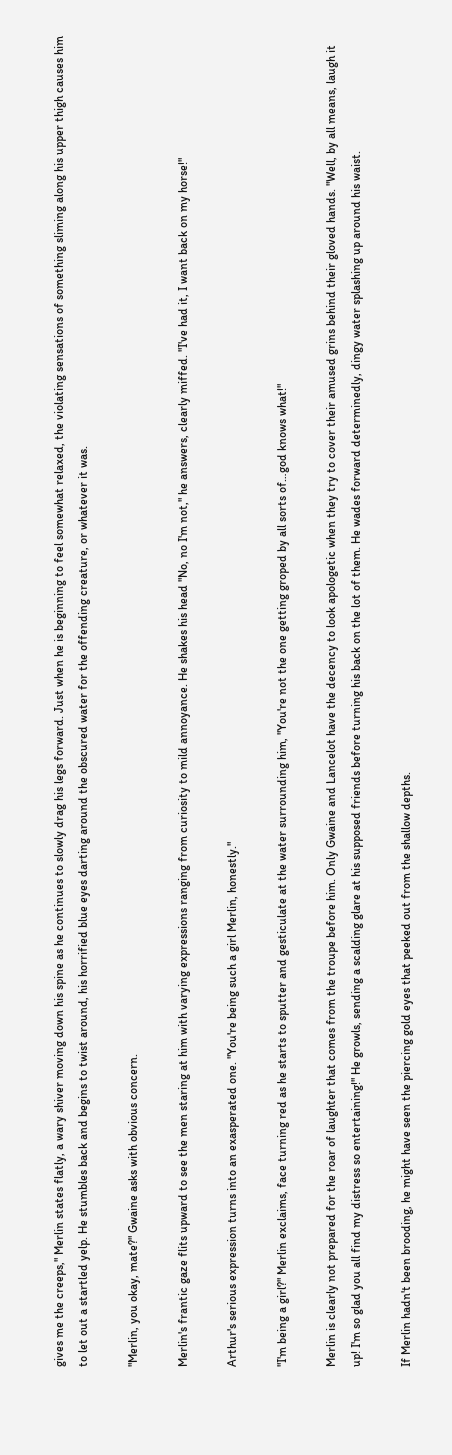gives me the creeps," Merlin states flatly, a wary shiver moving down his spine as he continues to slowly drag his legs forward. Just when he is beginning to feel somewhat relaxed, the violating sensations of something sliming along his upper thigh causes him to let out a startled yelp. He stumbles back and begins to twist around, his horrified blue eyes darting around the obscured water for the offending creature, or whatever it was.

"Merlin, you okay, mate?" Gwaine asks with obvious concern.

Merlin's frantic gaze flits upward to see the men staring at him with varying expressions ranging from curiosity to mild annoyance. He shakes his head "No, no I'm not," he answers, clearly miffed. "I've had it, I want back on my horse!"

Arthur's serious expression turns into an exasperated one. "You're being such a girl Merlin, honestly."

"I'm being a girl?" Merlin exclaims, face turning red as he starts to sputter and gesticulate at the water surrounding him, "You're not the one getting groped by all sorts of…god knows what!"

Merlin is clearly not prepared for the roar of laughter that comes from the troupe before him. Only Gwaine and Lancelot have the decency to look apologetic when they try to cover their amused grins behind their gloved hands. "Well, by all means, laugh it up! I'm so glad you all find my distress so entertaining!" He growls, sending a scalding glare at his supposed friends before turning his back on the lot of them. He wades forward determinedly, dingy water splashing up around his waist.

If Merlin hadn't been brooding, he might have seen the piercing gold eyes that peeked out from the shallow depths.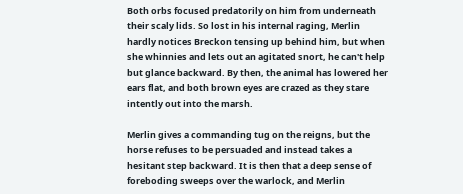Both orbs focused predatorily on him from underneath their scaly lids. So lost in his internal raging, Merlin hardly notices Breckon tensing up behind him, but when she whinnies and lets out an agitated snort, he can't help but glance backward. By then, the animal has lowered her ears flat, and both brown eyes are crazed as they stare intently out into the marsh.

Merlin gives a commanding tug on the reigns, but the horse refuses to be persuaded and instead takes a hesitant step backward. It is then that a deep sense of foreboding sweeps over the warlock, and Merlin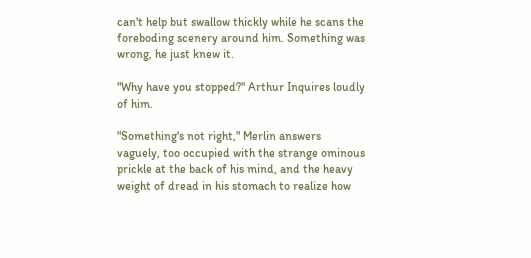can't help but swallow thickly while he scans the foreboding scenery around him. Something was wrong, he just knew it.

"Why have you stopped?" Arthur Inquires loudly of him.

"Something's not right," Merlin answers vaguely, too occupied with the strange ominous prickle at the back of his mind, and the heavy weight of dread in his stomach to realize how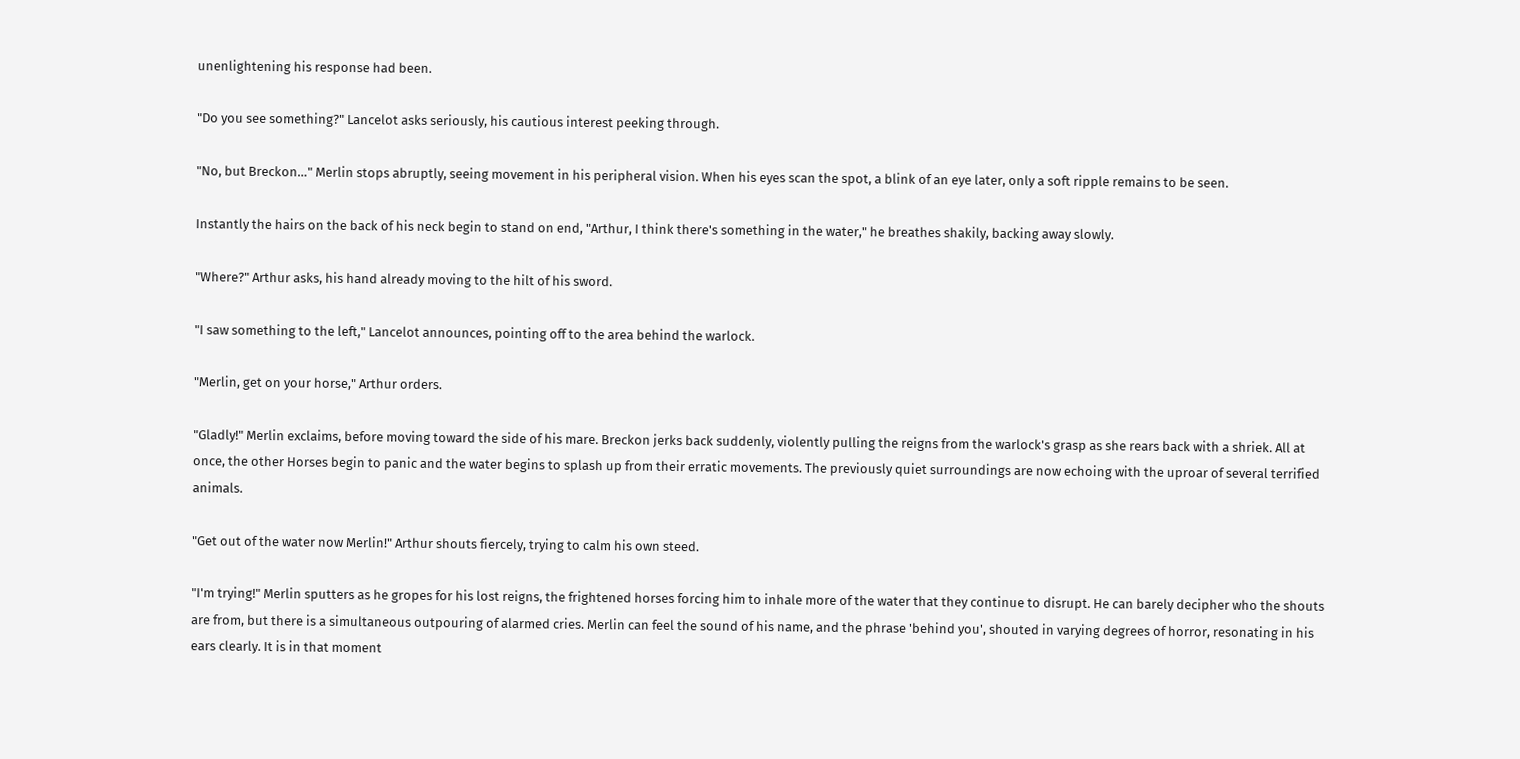unenlightening his response had been.

"Do you see something?" Lancelot asks seriously, his cautious interest peeking through.

"No, but Breckon…" Merlin stops abruptly, seeing movement in his peripheral vision. When his eyes scan the spot, a blink of an eye later, only a soft ripple remains to be seen.

Instantly the hairs on the back of his neck begin to stand on end, "Arthur, I think there's something in the water," he breathes shakily, backing away slowly.

"Where?" Arthur asks, his hand already moving to the hilt of his sword.

"I saw something to the left," Lancelot announces, pointing off to the area behind the warlock.

"Merlin, get on your horse," Arthur orders.

"Gladly!" Merlin exclaims, before moving toward the side of his mare. Breckon jerks back suddenly, violently pulling the reigns from the warlock's grasp as she rears back with a shriek. All at once, the other Horses begin to panic and the water begins to splash up from their erratic movements. The previously quiet surroundings are now echoing with the uproar of several terrified animals.

"Get out of the water now Merlin!" Arthur shouts fiercely, trying to calm his own steed.

"I'm trying!" Merlin sputters as he gropes for his lost reigns, the frightened horses forcing him to inhale more of the water that they continue to disrupt. He can barely decipher who the shouts are from, but there is a simultaneous outpouring of alarmed cries. Merlin can feel the sound of his name, and the phrase 'behind you', shouted in varying degrees of horror, resonating in his ears clearly. It is in that moment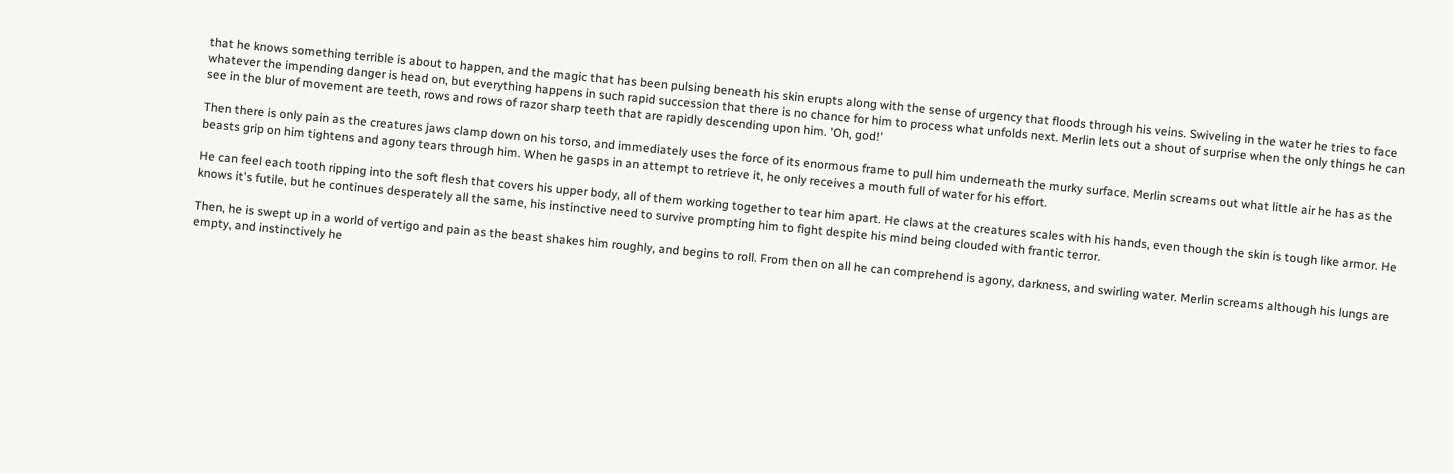that he knows something terrible is about to happen, and the magic that has been pulsing beneath his skin erupts along with the sense of urgency that floods through his veins. Swiveling in the water he tries to face whatever the impending danger is head on, but everything happens in such rapid succession that there is no chance for him to process what unfolds next. Merlin lets out a shout of surprise when the only things he can see in the blur of movement are teeth, rows and rows of razor sharp teeth that are rapidly descending upon him. 'Oh, god!'

Then there is only pain as the creatures jaws clamp down on his torso, and immediately uses the force of its enormous frame to pull him underneath the murky surface. Merlin screams out what little air he has as the beasts grip on him tightens and agony tears through him. When he gasps in an attempt to retrieve it, he only receives a mouth full of water for his effort.

He can feel each tooth ripping into the soft flesh that covers his upper body, all of them working together to tear him apart. He claws at the creatures scales with his hands, even though the skin is tough like armor. He knows it's futile, but he continues desperately all the same, his instinctive need to survive prompting him to fight despite his mind being clouded with frantic terror.

Then, he is swept up in a world of vertigo and pain as the beast shakes him roughly, and begins to roll. From then on all he can comprehend is agony, darkness, and swirling water. Merlin screams although his lungs are empty, and instinctively he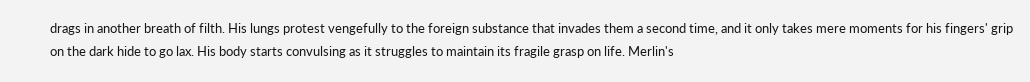drags in another breath of filth. His lungs protest vengefully to the foreign substance that invades them a second time, and it only takes mere moments for his fingers' grip on the dark hide to go lax. His body starts convulsing as it struggles to maintain its fragile grasp on life. Merlin's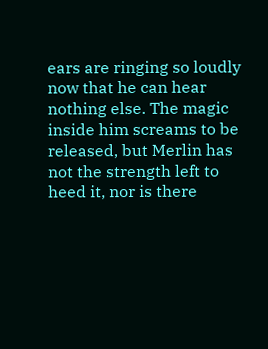ears are ringing so loudly now that he can hear nothing else. The magic inside him screams to be released, but Merlin has not the strength left to heed it, nor is there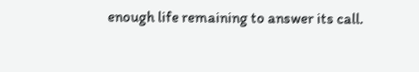enough life remaining to answer its call.